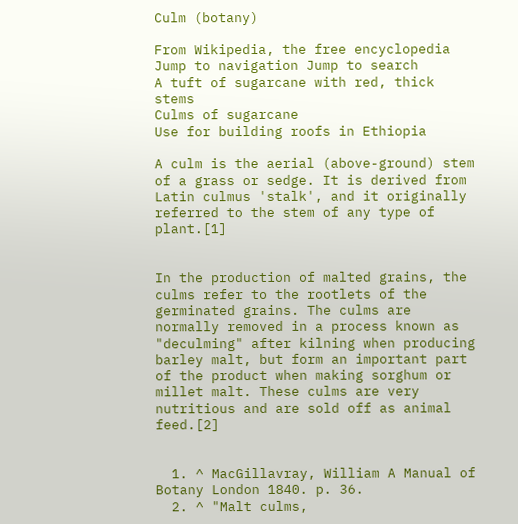Culm (botany)

From Wikipedia, the free encyclopedia
Jump to navigation Jump to search
A tuft of sugarcane with red, thick stems
Culms of sugarcane
Use for building roofs in Ethiopia

A culm is the aerial (above-ground) stem of a grass or sedge. It is derived from Latin culmus 'stalk', and it originally referred to the stem of any type of plant.[1]


In the production of malted grains, the culms refer to the rootlets of the germinated grains. The culms are normally removed in a process known as "deculming" after kilning when producing barley malt, but form an important part of the product when making sorghum or millet malt. These culms are very nutritious and are sold off as animal feed.[2]


  1. ^ MacGillavray, William A Manual of Botany London 1840. p. 36.
  2. ^ "Malt culms,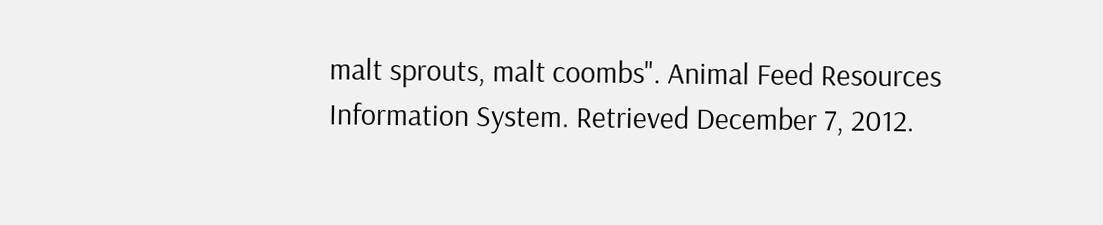malt sprouts, malt coombs". Animal Feed Resources Information System. Retrieved December 7, 2012.